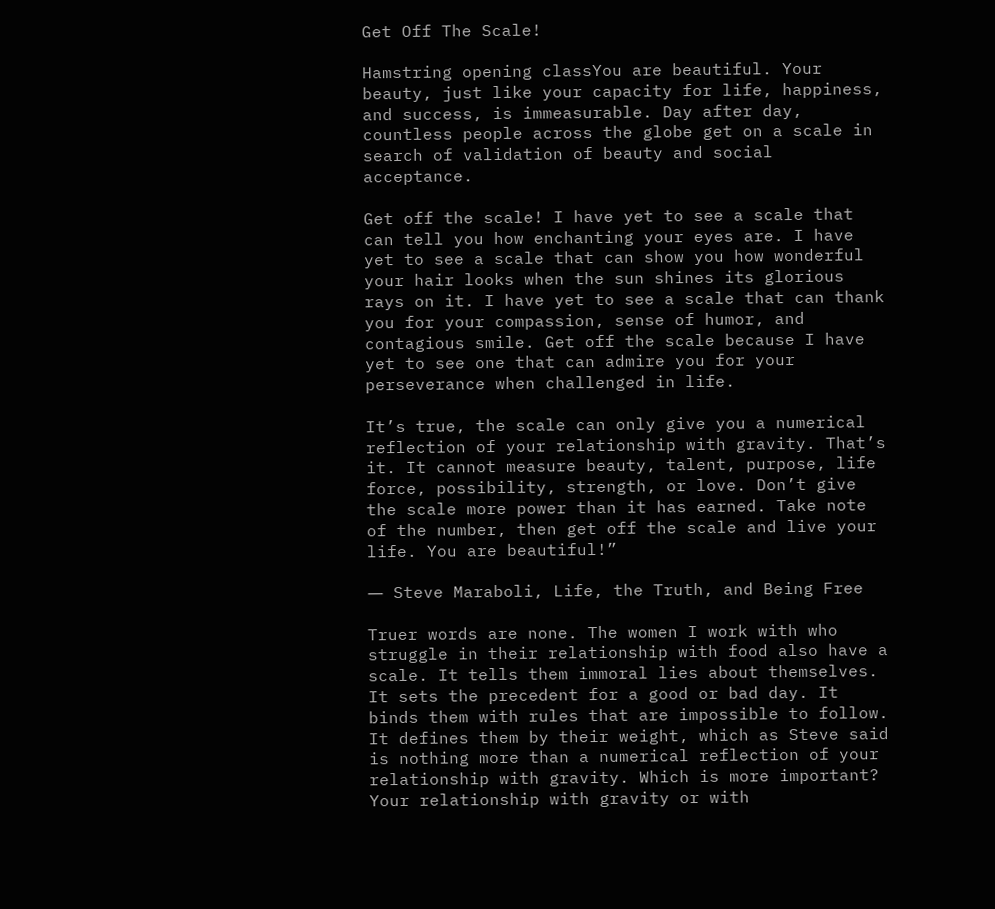Get Off The Scale!

Hamstring opening classYou are beautiful. Your beauty, just like your capacity for life, happiness, and success, is immeasurable. Day after day, countless people across the globe get on a scale in search of validation of beauty and social acceptance.

Get off the scale! I have yet to see a scale that can tell you how enchanting your eyes are. I have yet to see a scale that can show you how wonderful your hair looks when the sun shines its glorious rays on it. I have yet to see a scale that can thank you for your compassion, sense of humor, and contagious smile. Get off the scale because I have yet to see one that can admire you for your perseverance when challenged in life.

It’s true, the scale can only give you a numerical reflection of your relationship with gravity. That’s it. It cannot measure beauty, talent, purpose, life force, possibility, strength, or love. Don’t give the scale more power than it has earned. Take note of the number, then get off the scale and live your life. You are beautiful!”

― Steve Maraboli, Life, the Truth, and Being Free

Truer words are none. The women I work with who struggle in their relationship with food also have a scale. It tells them immoral lies about themselves. It sets the precedent for a good or bad day. It binds them with rules that are impossible to follow. It defines them by their weight, which as Steve said is nothing more than a numerical reflection of your relationship with gravity. Which is more important? Your relationship with gravity or with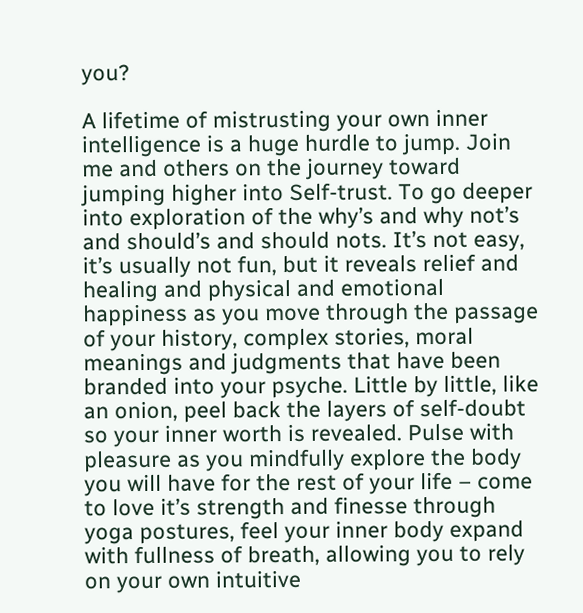you?

A lifetime of mistrusting your own inner intelligence is a huge hurdle to jump. Join me and others on the journey toward jumping higher into Self-trust. To go deeper into exploration of the why’s and why not’s and should’s and should nots. It’s not easy, it’s usually not fun, but it reveals relief and healing and physical and emotional happiness as you move through the passage of your history, complex stories, moral meanings and judgments that have been branded into your psyche. Little by little, like an onion, peel back the layers of self-doubt so your inner worth is revealed. Pulse with pleasure as you mindfully explore the body you will have for the rest of your life – come to love it’s strength and finesse through yoga postures, feel your inner body expand with fullness of breath, allowing you to rely on your own intuitive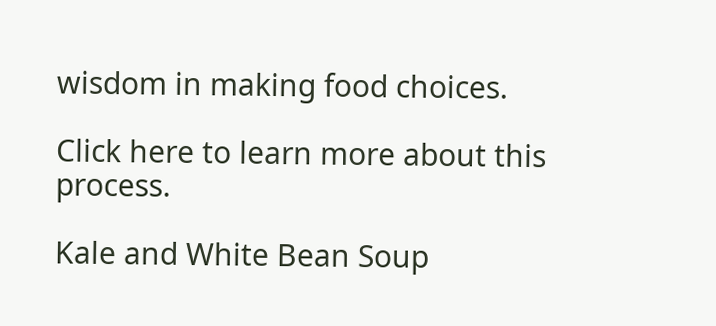wisdom in making food choices.

Click here to learn more about this process.

Kale and White Bean Soup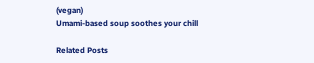(vegan)
Umami-based soup soothes your chill

Related Posts